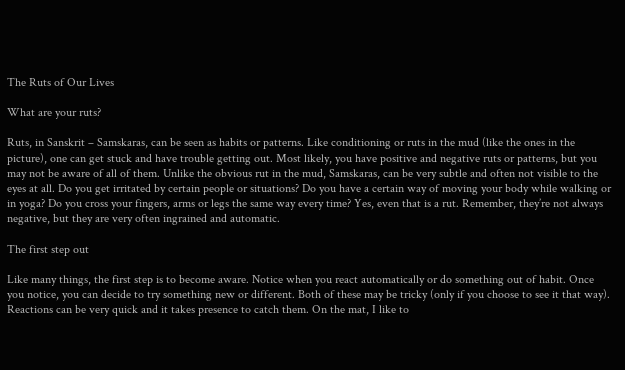The Ruts of Our Lives

What are your ruts?

Ruts, in Sanskrit – Samskaras, can be seen as habits or patterns. Like conditioning or ruts in the mud (like the ones in the picture), one can get stuck and have trouble getting out. Most likely, you have positive and negative ruts or patterns, but you may not be aware of all of them. Unlike the obvious rut in the mud, Samskaras, can be very subtle and often not visible to the eyes at all. Do you get irritated by certain people or situations? Do you have a certain way of moving your body while walking or in yoga? Do you cross your fingers, arms or legs the same way every time? Yes, even that is a rut. Remember, they’re not always negative, but they are very often ingrained and automatic.

The first step out

Like many things, the first step is to become aware. Notice when you react automatically or do something out of habit. Once you notice, you can decide to try something new or different. Both of these may be tricky (only if you choose to see it that way). Reactions can be very quick and it takes presence to catch them. On the mat, I like to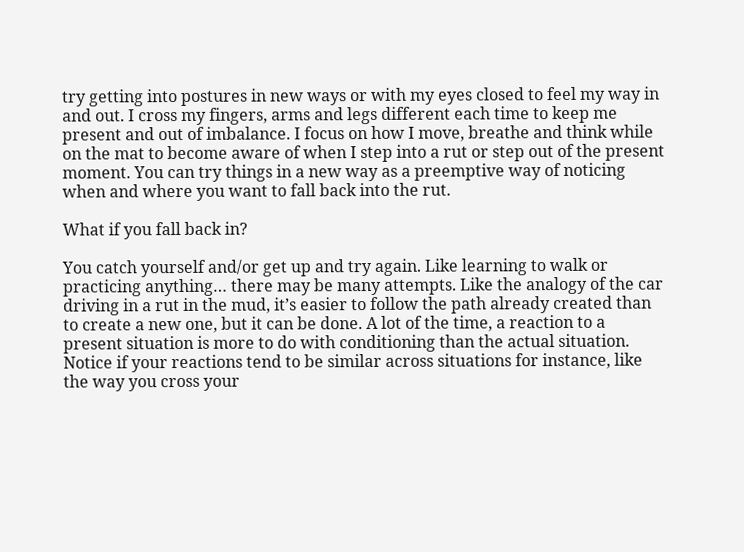try getting into postures in new ways or with my eyes closed to feel my way in and out. I cross my fingers, arms and legs different each time to keep me present and out of imbalance. I focus on how I move, breathe and think while on the mat to become aware of when I step into a rut or step out of the present moment. You can try things in a new way as a preemptive way of noticing when and where you want to fall back into the rut.

What if you fall back in?

You catch yourself and/or get up and try again. Like learning to walk or practicing anything… there may be many attempts. Like the analogy of the car driving in a rut in the mud, it’s easier to follow the path already created than to create a new one, but it can be done. A lot of the time, a reaction to a present situation is more to do with conditioning than the actual situation. Notice if your reactions tend to be similar across situations for instance, like the way you cross your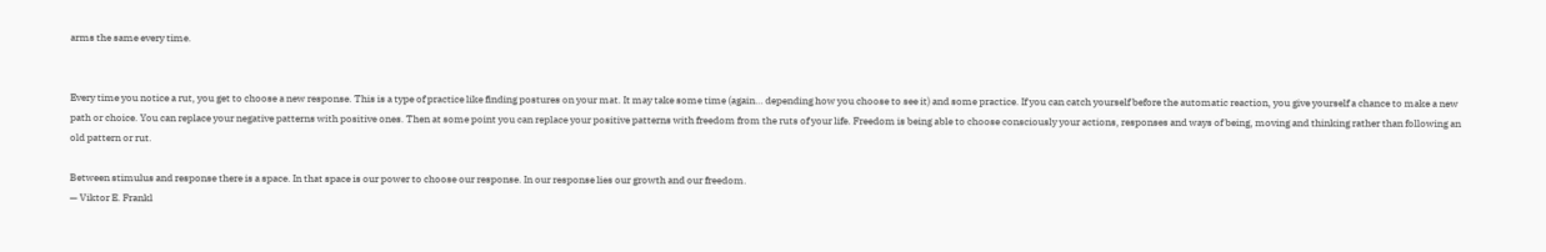arms the same every time.


Every time you notice a rut, you get to choose a new response. This is a type of practice like finding postures on your mat. It may take some time (again… depending how you choose to see it) and some practice. If you can catch yourself before the automatic reaction, you give yourself a chance to make a new path or choice. You can replace your negative patterns with positive ones. Then at some point you can replace your positive patterns with freedom from the ruts of your life. Freedom is being able to choose consciously your actions, responses and ways of being, moving and thinking rather than following an old pattern or rut.

Between stimulus and response there is a space. In that space is our power to choose our response. In our response lies our growth and our freedom.
— Viktor E. Frankl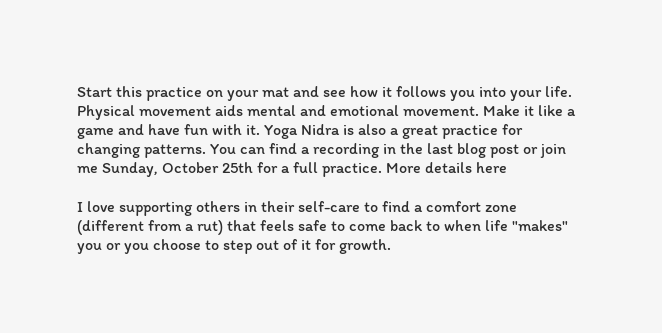Start this practice on your mat and see how it follows you into your life. Physical movement aids mental and emotional movement. Make it like a game and have fun with it. Yoga Nidra is also a great practice for changing patterns. You can find a recording in the last blog post or join me Sunday, October 25th for a full practice. More details here

I love supporting others in their self-care to find a comfort zone (different from a rut) that feels safe to come back to when life "makes" you or you choose to step out of it for growth.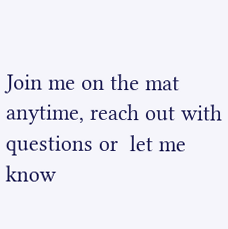Join me on the mat anytime, reach out with questions or  let me know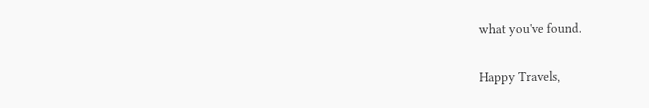what you've found.

Happy Travels,